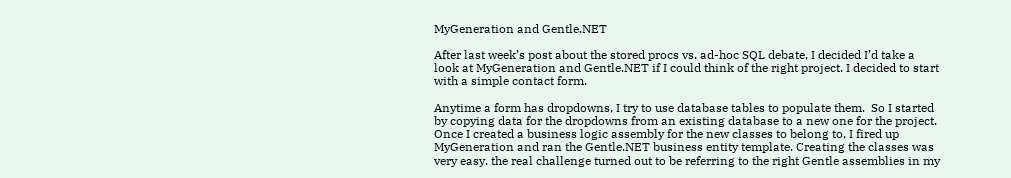MyGeneration and Gentle.NET

After last week’s post about the stored procs vs. ad-hoc SQL debate, I decided I’d take a look at MyGeneration and Gentle.NET if I could think of the right project. I decided to start with a simple contact form.

Anytime a form has dropdowns, I try to use database tables to populate them.  So I started by copying data for the dropdowns from an existing database to a new one for the project. Once I created a business logic assembly for the new classes to belong to, I fired up MyGeneration and ran the Gentle.NET business entity template. Creating the classes was very easy. the real challenge turned out to be referring to the right Gentle assemblies in my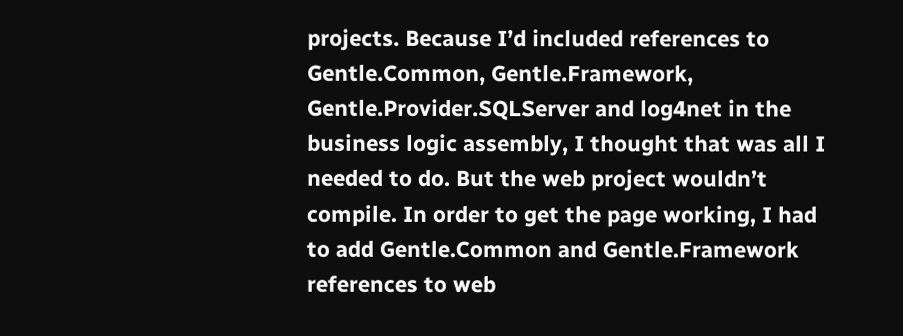projects. Because I’d included references to Gentle.Common, Gentle.Framework, Gentle.Provider.SQLServer and log4net in the business logic assembly, I thought that was all I needed to do. But the web project wouldn’t compile. In order to get the page working, I had to add Gentle.Common and Gentle.Framework references to web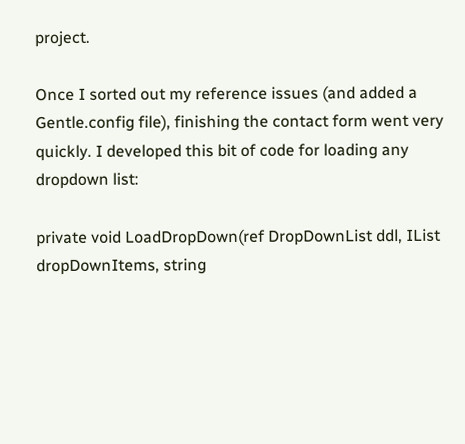project.

Once I sorted out my reference issues (and added a Gentle.config file), finishing the contact form went very quickly. I developed this bit of code for loading any dropdown list:

private void LoadDropDown(ref DropDownList ddl, IList dropDownItems, string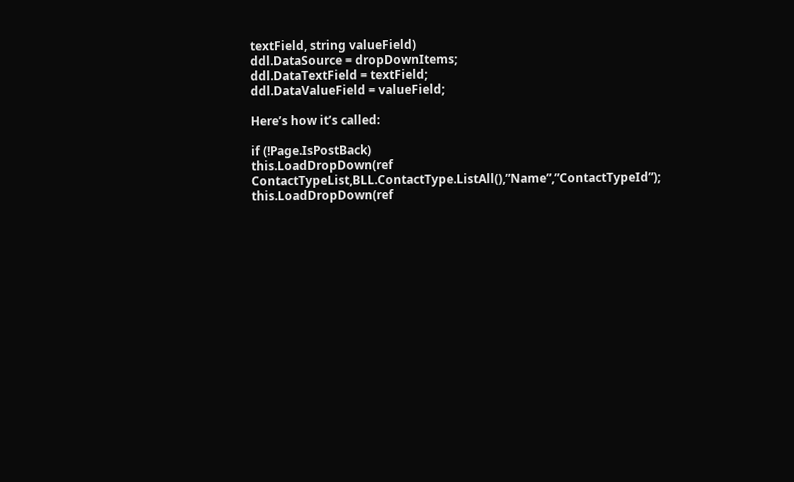textField, string valueField)
ddl.DataSource = dropDownItems;
ddl.DataTextField = textField;
ddl.DataValueField = valueField;

Here’s how it’s called:

if (!Page.IsPostBack)
this.LoadDropDown(ref ContactTypeList,BLL.ContactType.ListAll(),”Name”,”ContactTypeId”);
this.LoadDropDown(ref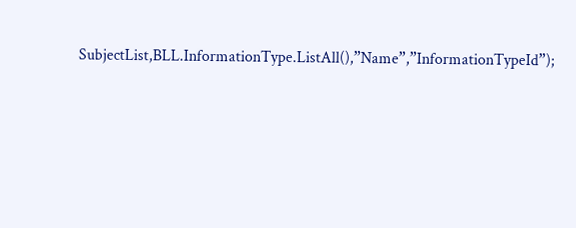SubjectList,BLL.InformationType.ListAll(),”Name”,”InformationTypeId”);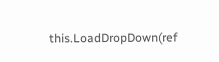this.LoadDropDown(ref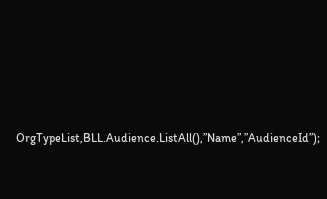OrgTypeList,BLL.Audience.ListAll(),”Name”,”AudienceId”);